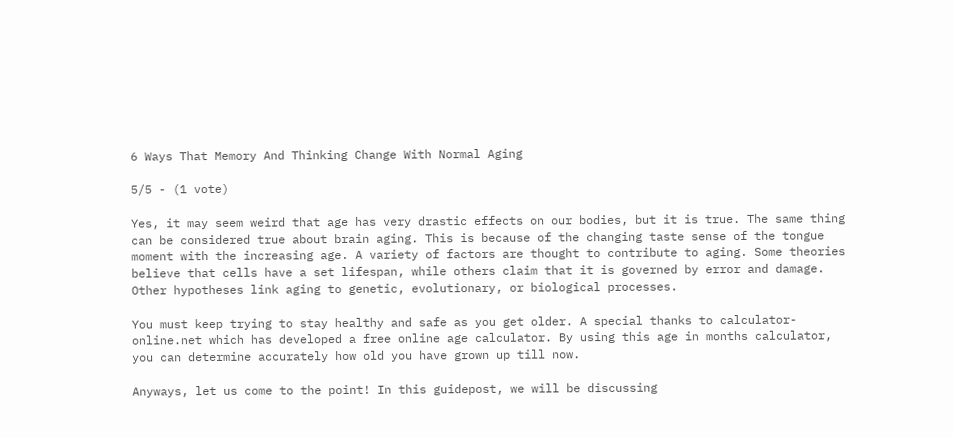6 Ways That Memory And Thinking Change With Normal Aging

5/5 - (1 vote)

Yes, it may seem weird that age has very drastic effects on our bodies, but it is true. The same thing can be considered true about brain aging. This is because of the changing taste sense of the tongue moment with the increasing age. A variety of factors are thought to contribute to aging. Some theories believe that cells have a set lifespan, while others claim that it is governed by error and damage. Other hypotheses link aging to genetic, evolutionary, or biological processes.

You must keep trying to stay healthy and safe as you get older. A special thanks to calculator-online.net which has developed a free online age calculator. By using this age in months calculator, you can determine accurately how old you have grown up till now.

Anyways, let us come to the point! In this guidepost, we will be discussing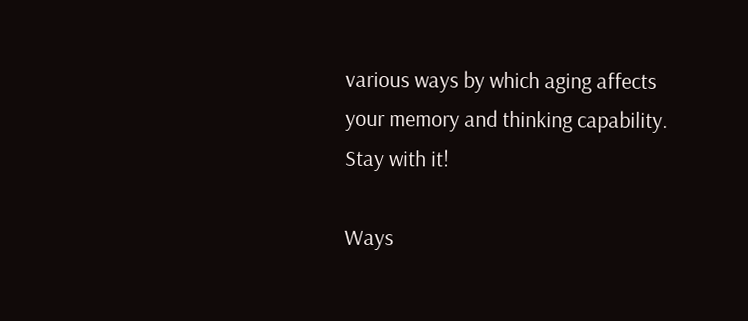various ways by which aging affects your memory and thinking capability. Stay with it!

Ways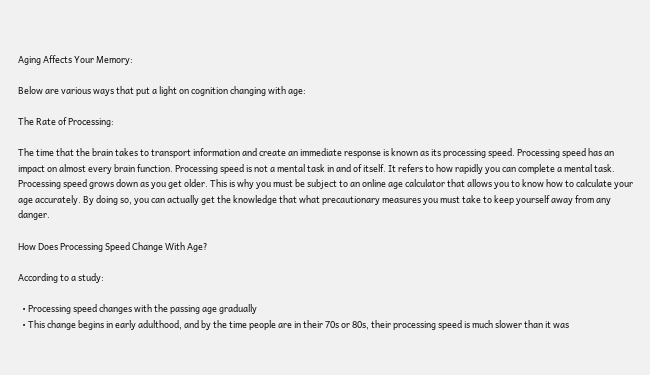Aging Affects Your Memory:

Below are various ways that put a light on cognition changing with age:

The Rate of Processing:

The time that the brain takes to transport information and create an immediate response is known as its processing speed. Processing speed has an impact on almost every brain function. Processing speed is not a mental task in and of itself. It refers to how rapidly you can complete a mental task. Processing speed grows down as you get older. This is why you must be subject to an online age calculator that allows you to know how to calculate your age accurately. By doing so, you can actually get the knowledge that what precautionary measures you must take to keep yourself away from any danger.

How Does Processing Speed Change With Age?

According to a study:

  • Processing speed changes with the passing age gradually
  • This change begins in early adulthood, and by the time people are in their 70s or 80s, their processing speed is much slower than it was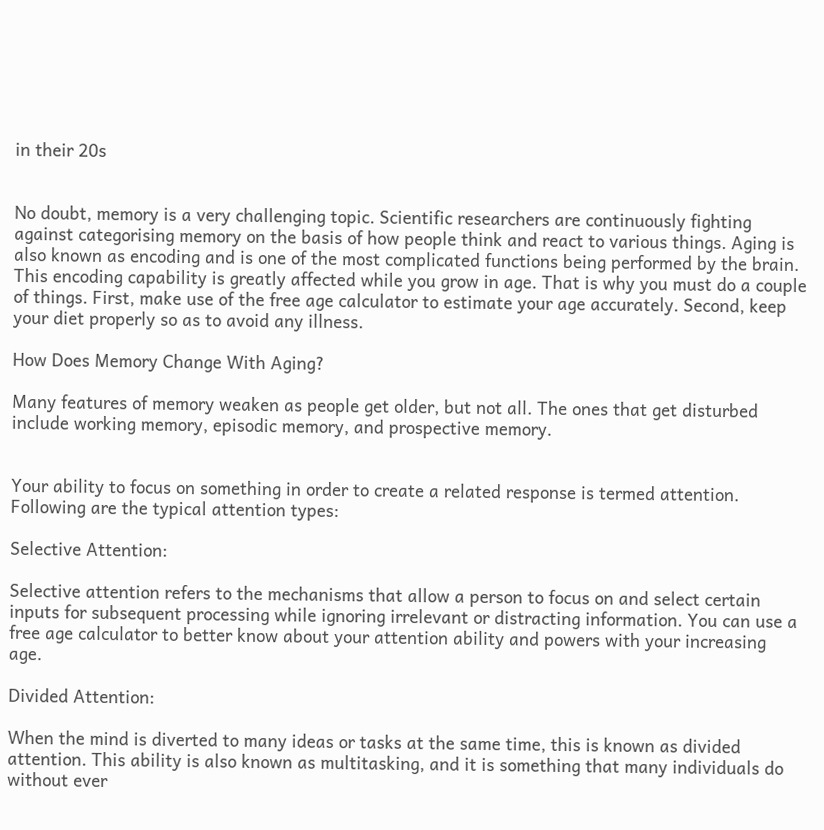in their 20s


No doubt, memory is a very challenging topic. Scientific researchers are continuously fighting against categorising memory on the basis of how people think and react to various things. Aging is also known as encoding and is one of the most complicated functions being performed by the brain. This encoding capability is greatly affected while you grow in age. That is why you must do a couple of things. First, make use of the free age calculator to estimate your age accurately. Second, keep your diet properly so as to avoid any illness.

How Does Memory Change With Aging?

Many features of memory weaken as people get older, but not all. The ones that get disturbed include working memory, episodic memory, and prospective memory.


Your ability to focus on something in order to create a related response is termed attention. Following are the typical attention types:

Selective Attention:

Selective attention refers to the mechanisms that allow a person to focus on and select certain inputs for subsequent processing while ignoring irrelevant or distracting information. You can use a free age calculator to better know about your attention ability and powers with your increasing age.

Divided Attention:

When the mind is diverted to many ideas or tasks at the same time, this is known as divided attention. This ability is also known as multitasking, and it is something that many individuals do without ever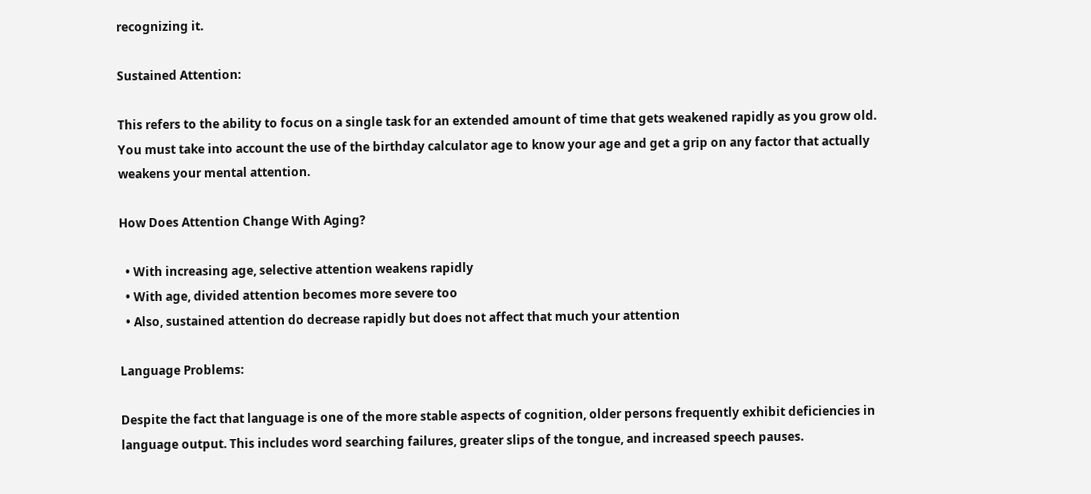recognizing it.

Sustained Attention:

This refers to the ability to focus on a single task for an extended amount of time that gets weakened rapidly as you grow old. You must take into account the use of the birthday calculator age to know your age and get a grip on any factor that actually weakens your mental attention.

How Does Attention Change With Aging?

  • With increasing age, selective attention weakens rapidly
  • With age, divided attention becomes more severe too
  • Also, sustained attention do decrease rapidly but does not affect that much your attention

Language Problems:

Despite the fact that language is one of the more stable aspects of cognition, older persons frequently exhibit deficiencies in language output. This includes word searching failures, greater slips of the tongue, and increased speech pauses.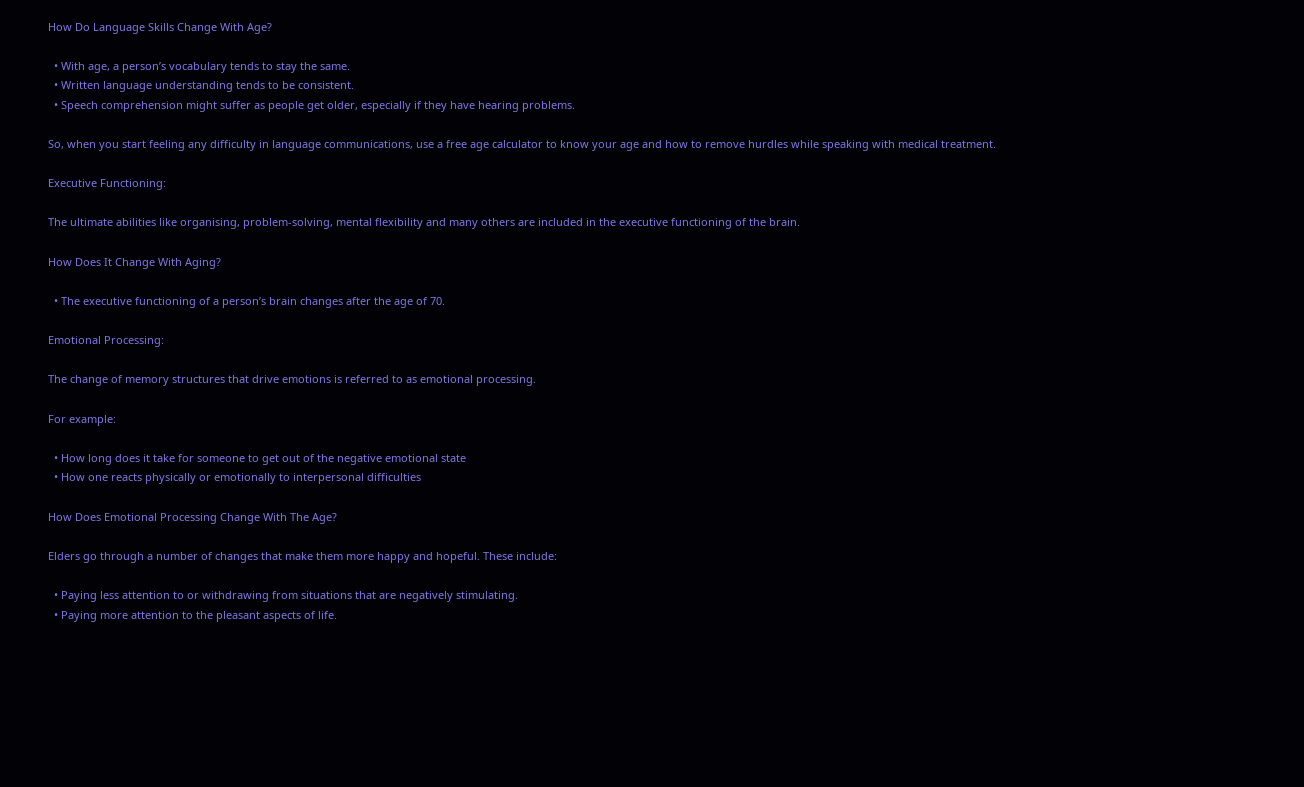How Do Language Skills Change With Age?

  • With age, a person’s vocabulary tends to stay the same.
  • Written language understanding tends to be consistent.
  • Speech comprehension might suffer as people get older, especially if they have hearing problems.

So, when you start feeling any difficulty in language communications, use a free age calculator to know your age and how to remove hurdles while speaking with medical treatment.

Executive Functioning:

The ultimate abilities like organising, problem-solving, mental flexibility and many others are included in the executive functioning of the brain.

How Does It Change With Aging?

  • The executive functioning of a person’s brain changes after the age of 70.

Emotional Processing:

The change of memory structures that drive emotions is referred to as emotional processing.

For example:

  • How long does it take for someone to get out of the negative emotional state
  • How one reacts physically or emotionally to interpersonal difficulties

How Does Emotional Processing Change With The Age?

Elders go through a number of changes that make them more happy and hopeful. These include:

  • Paying less attention to or withdrawing from situations that are negatively stimulating.
  • Paying more attention to the pleasant aspects of life.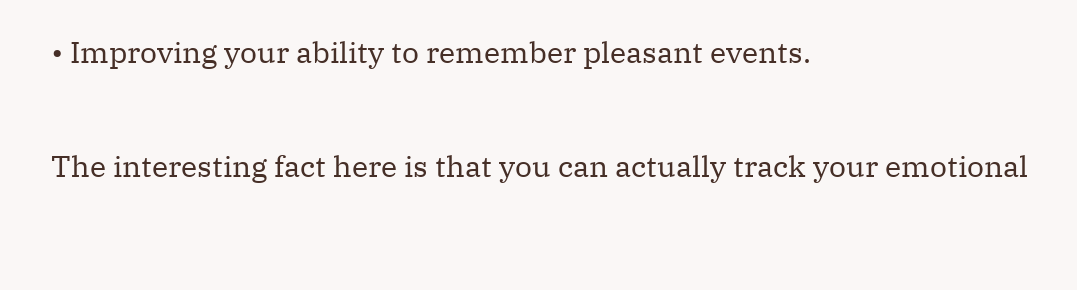• Improving your ability to remember pleasant events.

The interesting fact here is that you can actually track your emotional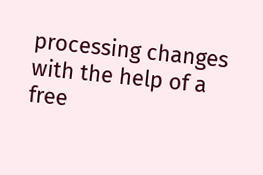processing changes with the help of a free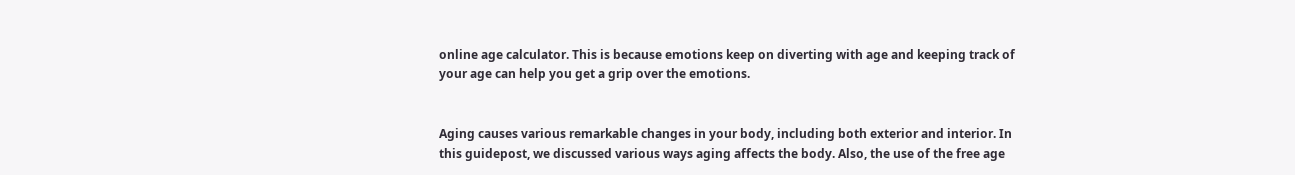online age calculator. This is because emotions keep on diverting with age and keeping track of your age can help you get a grip over the emotions.


Aging causes various remarkable changes in your body, including both exterior and interior. In this guidepost, we discussed various ways aging affects the body. Also, the use of the free age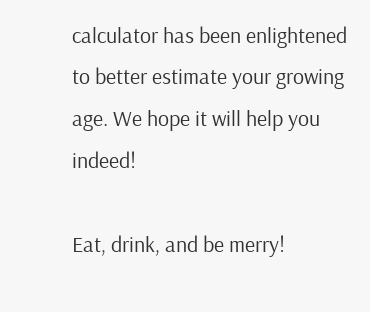calculator has been enlightened to better estimate your growing age. We hope it will help you indeed!

Eat, drink, and be merry!